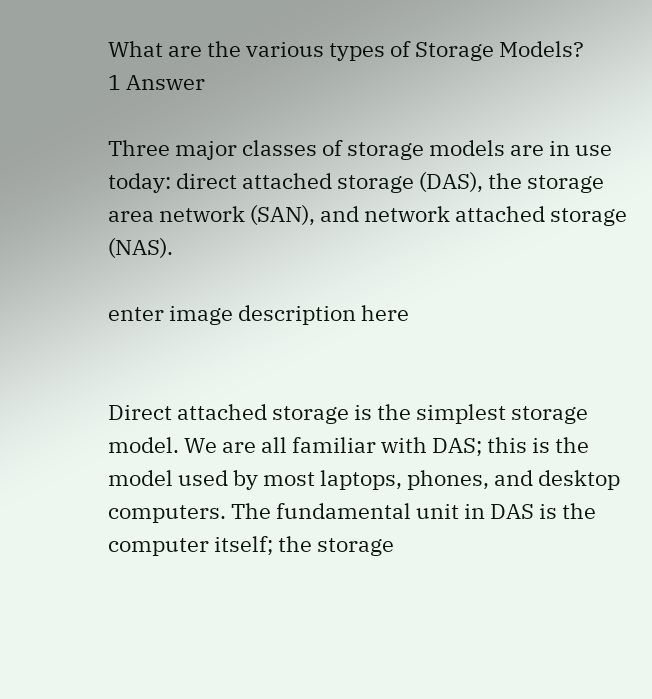What are the various types of Storage Models?
1 Answer

Three major classes of storage models are in use today: direct attached storage (DAS), the storage area network (SAN), and network attached storage (NAS).

enter image description here


Direct attached storage is the simplest storage model. We are all familiar with DAS; this is the model used by most laptops, phones, and desktop computers. The fundamental unit in DAS is the computer itself; the storage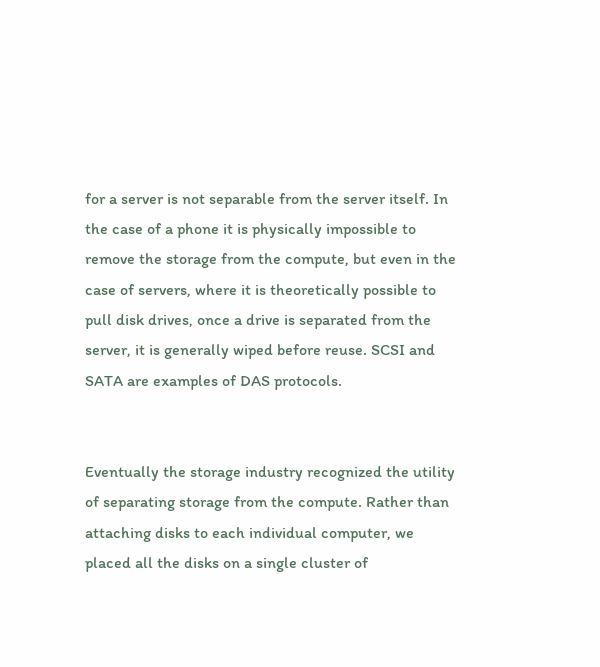for a server is not separable from the server itself. In the case of a phone it is physically impossible to remove the storage from the compute, but even in the case of servers, where it is theoretically possible to pull disk drives, once a drive is separated from the server, it is generally wiped before reuse. SCSI and SATA are examples of DAS protocols.


Eventually the storage industry recognized the utility of separating storage from the compute. Rather than attaching disks to each individual computer, we placed all the disks on a single cluster of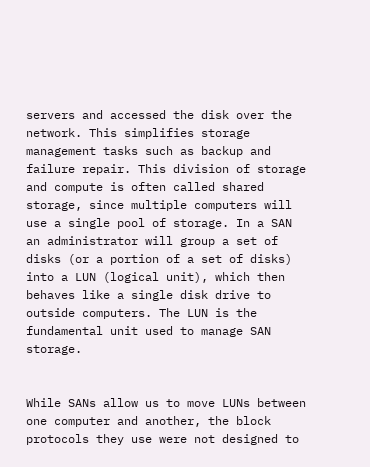servers and accessed the disk over the network. This simplifies storage management tasks such as backup and failure repair. This division of storage and compute is often called shared storage, since multiple computers will use a single pool of storage. In a SAN an administrator will group a set of disks (or a portion of a set of disks) into a LUN (logical unit), which then behaves like a single disk drive to outside computers. The LUN is the fundamental unit used to manage SAN storage.


While SANs allow us to move LUNs between one computer and another, the block protocols they use were not designed to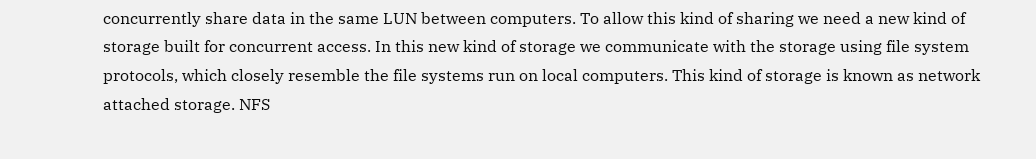concurrently share data in the same LUN between computers. To allow this kind of sharing we need a new kind of storage built for concurrent access. In this new kind of storage we communicate with the storage using file system protocols, which closely resemble the file systems run on local computers. This kind of storage is known as network attached storage. NFS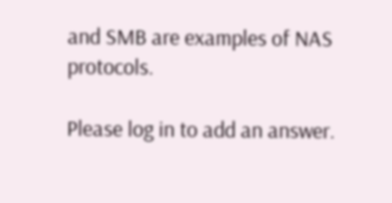and SMB are examples of NAS protocols.

Please log in to add an answer.